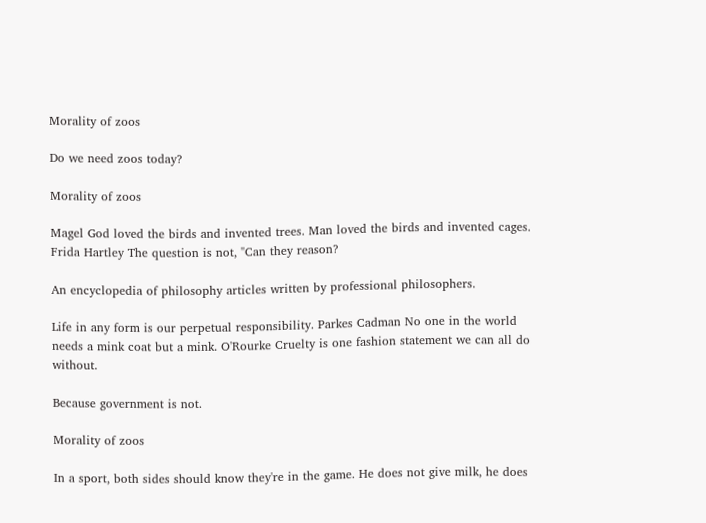Morality of zoos

Do we need zoos today?

Morality of zoos

Magel God loved the birds and invented trees. Man loved the birds and invented cages. Frida Hartley The question is not, "Can they reason?

An encyclopedia of philosophy articles written by professional philosophers.

Life in any form is our perpetual responsibility. Parkes Cadman No one in the world needs a mink coat but a mink. O'Rourke Cruelty is one fashion statement we can all do without.

Because government is not.

Morality of zoos

In a sport, both sides should know they're in the game. He does not give milk, he does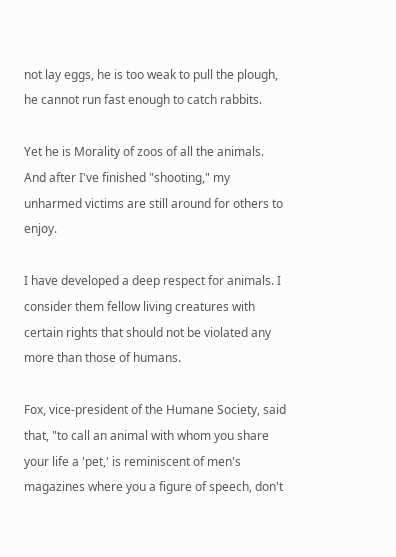not lay eggs, he is too weak to pull the plough, he cannot run fast enough to catch rabbits.

Yet he is Morality of zoos of all the animals. And after I've finished "shooting," my unharmed victims are still around for others to enjoy.

I have developed a deep respect for animals. I consider them fellow living creatures with certain rights that should not be violated any more than those of humans.

Fox, vice-president of the Humane Society, said that, "to call an animal with whom you share your life a 'pet,' is reminiscent of men's magazines where you a figure of speech, don't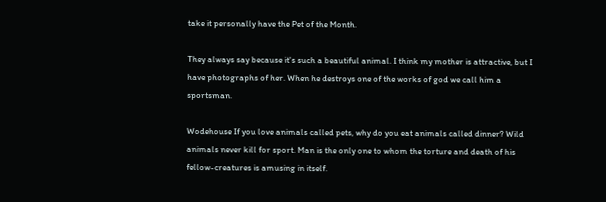take it personally have the Pet of the Month.

They always say because it's such a beautiful animal. I think my mother is attractive, but I have photographs of her. When he destroys one of the works of god we call him a sportsman.

Wodehouse If you love animals called pets, why do you eat animals called dinner? Wild animals never kill for sport. Man is the only one to whom the torture and death of his fellow-creatures is amusing in itself.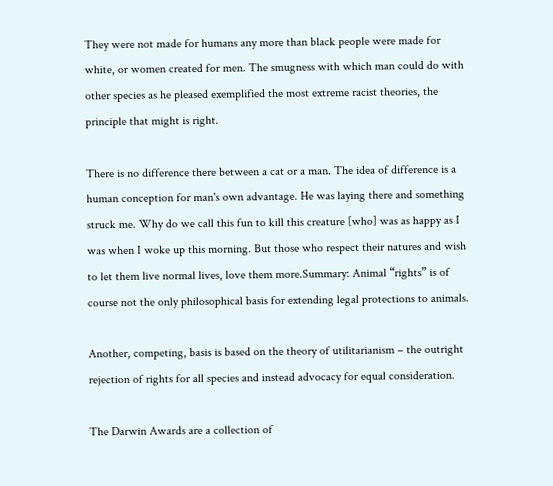They were not made for humans any more than black people were made for white, or women created for men. The smugness with which man could do with other species as he pleased exemplified the most extreme racist theories, the principle that might is right.

There is no difference there between a cat or a man. The idea of difference is a human conception for man's own advantage. He was laying there and something struck me. Why do we call this fun to kill this creature [who] was as happy as I was when I woke up this morning. But those who respect their natures and wish to let them live normal lives, love them more.Summary: Animal “rights” is of course not the only philosophical basis for extending legal protections to animals.

Another, competing, basis is based on the theory of utilitarianism – the outright rejection of rights for all species and instead advocacy for equal consideration.

The Darwin Awards are a collection of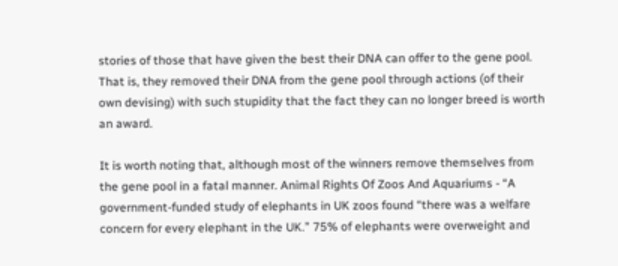stories of those that have given the best their DNA can offer to the gene pool. That is, they removed their DNA from the gene pool through actions (of their own devising) with such stupidity that the fact they can no longer breed is worth an award.

It is worth noting that, although most of the winners remove themselves from the gene pool in a fatal manner. Animal Rights Of Zoos And Aquariums - “A government-funded study of elephants in UK zoos found “there was a welfare concern for every elephant in the UK.” 75% of elephants were overweight and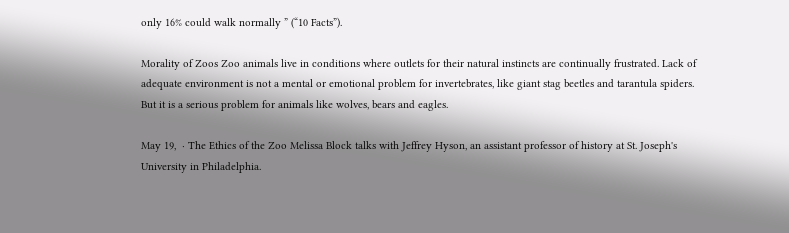only 16% could walk normally ” (“10 Facts”).

Morality of Zoos Zoo animals live in conditions where outlets for their natural instincts are continually frustrated. Lack of adequate environment is not a mental or emotional problem for invertebrates, like giant stag beetles and tarantula spiders. But it is a serious problem for animals like wolves, bears and eagles.

May 19,  · The Ethics of the Zoo Melissa Block talks with Jeffrey Hyson, an assistant professor of history at St. Joseph's University in Philadelphia.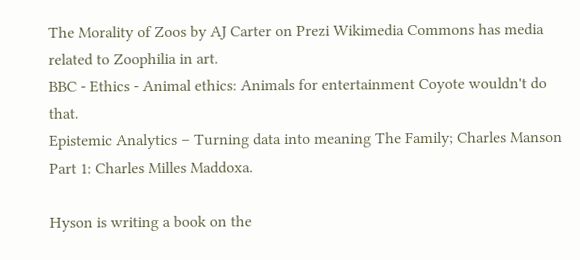The Morality of Zoos by AJ Carter on Prezi Wikimedia Commons has media related to Zoophilia in art.
BBC - Ethics - Animal ethics: Animals for entertainment Coyote wouldn't do that.
Epistemic Analytics – Turning data into meaning The Family; Charles Manson Part 1: Charles Milles Maddoxa.

Hyson is writing a book on the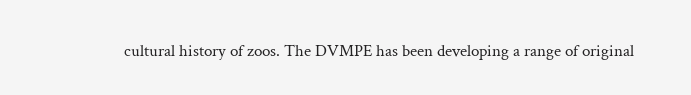cultural history of zoos. The DVMPE has been developing a range of original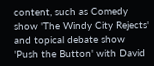content, such as Comedy show 'The Windy City Rejects' and topical debate show 'Push the Button' with David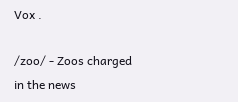Vox .

/zoo/ - Zoos charged in the news